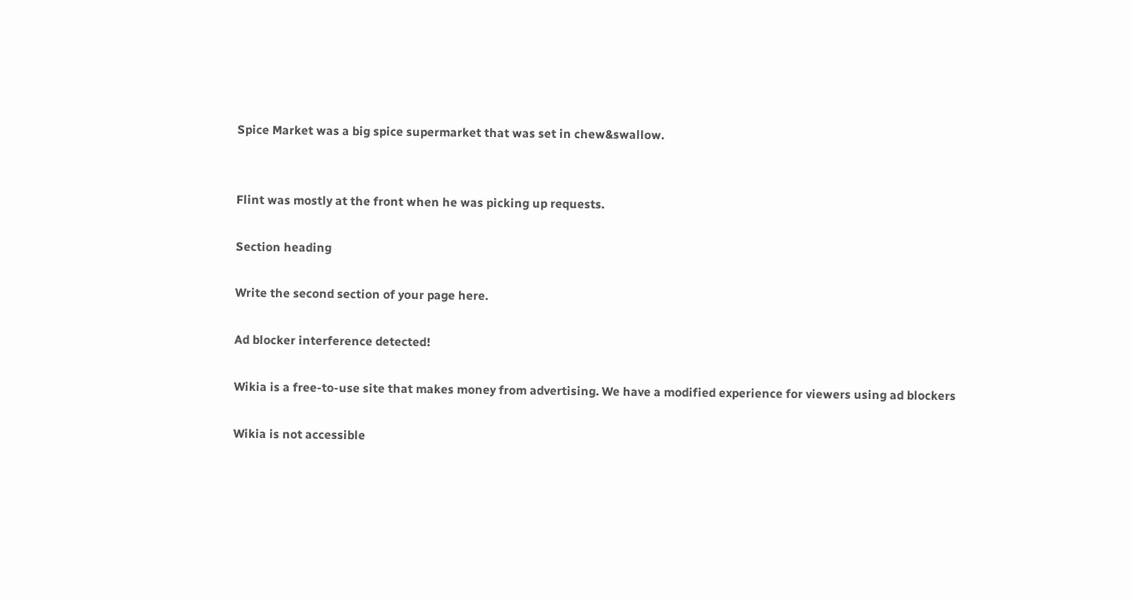Spice Market was a big spice supermarket that was set in chew&swallow.


Flint was mostly at the front when he was picking up requests.

Section heading

Write the second section of your page here.

Ad blocker interference detected!

Wikia is a free-to-use site that makes money from advertising. We have a modified experience for viewers using ad blockers

Wikia is not accessible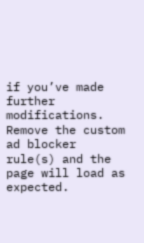if you’ve made further modifications. Remove the custom ad blocker rule(s) and the page will load as expected.